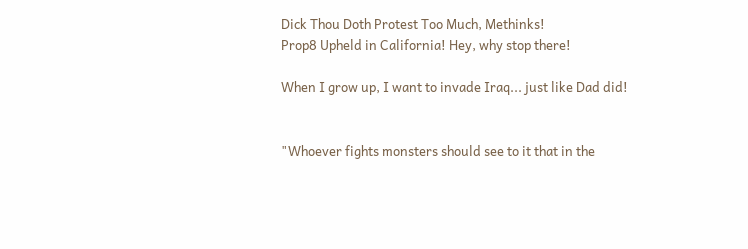Dick Thou Doth Protest Too Much, Methinks!
Prop8 Upheld in California! Hey, why stop there!

When I grow up, I want to invade Iraq... just like Dad did!


"Whoever fights monsters should see to it that in the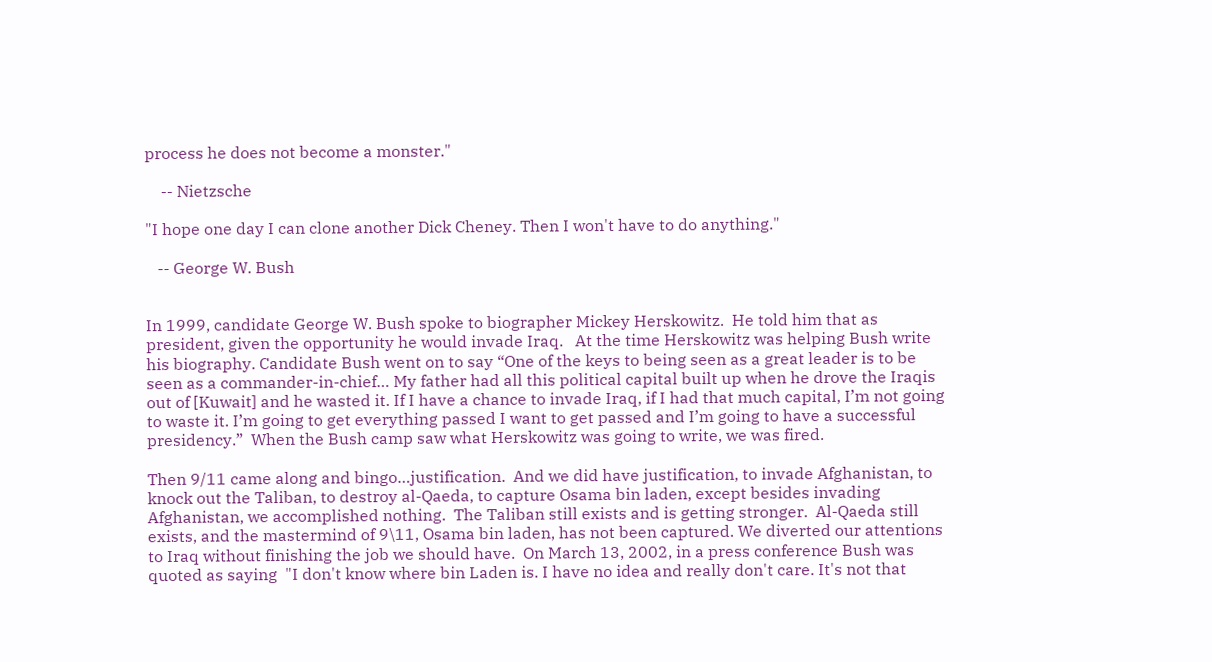process he does not become a monster."

    -- Nietzsche

"I hope one day I can clone another Dick Cheney. Then I won't have to do anything."

   -- George W. Bush


In 1999, candidate George W. Bush spoke to biographer Mickey Herskowitz.  He told him that as president, given the opportunity he would invade Iraq.   At the time Herskowitz was helping Bush write his biography. Candidate Bush went on to say “One of the keys to being seen as a great leader is to be seen as a commander-in-chief… My father had all this political capital built up when he drove the Iraqis out of [Kuwait] and he wasted it. If I have a chance to invade Iraq, if I had that much capital, I’m not going to waste it. I’m going to get everything passed I want to get passed and I’m going to have a successful presidency.”  When the Bush camp saw what Herskowitz was going to write, we was fired.

Then 9/11 came along and bingo…justification.  And we did have justification, to invade Afghanistan, to knock out the Taliban, to destroy al-Qaeda, to capture Osama bin laden, except besides invading Afghanistan, we accomplished nothing.  The Taliban still exists and is getting stronger.  Al-Qaeda still exists, and the mastermind of 9\11, Osama bin laden, has not been captured. We diverted our attentions to Iraq without finishing the job we should have.  On March 13, 2002, in a press conference Bush was quoted as saying  "I don't know where bin Laden is. I have no idea and really don't care. It's not that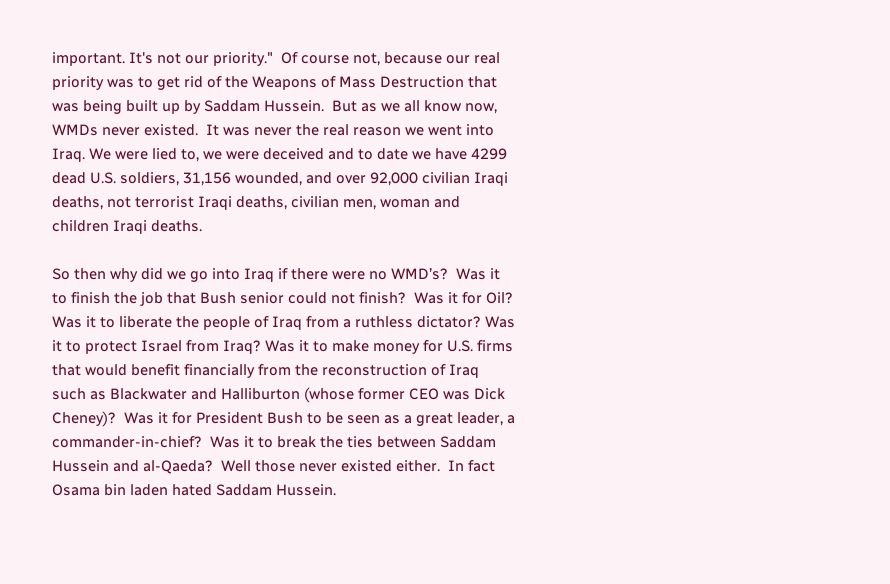important. It's not our priority."  Of course not, because our real priority was to get rid of the Weapons of Mass Destruction that was being built up by Saddam Hussein.  But as we all know now, WMDs never existed.  It was never the real reason we went into Iraq. We were lied to, we were deceived and to date we have 4299 dead U.S. soldiers, 31,156 wounded, and over 92,000 civilian Iraqi deaths, not terrorist Iraqi deaths, civilian men, woman and children Iraqi deaths.

So then why did we go into Iraq if there were no WMD’s?  Was it to finish the job that Bush senior could not finish?  Was it for Oil?  Was it to liberate the people of Iraq from a ruthless dictator? Was it to protect Israel from Iraq? Was it to make money for U.S. firms that would benefit financially from the reconstruction of Iraq such as Blackwater and Halliburton (whose former CEO was Dick Cheney)?  Was it for President Bush to be seen as a great leader, a commander-in-chief?  Was it to break the ties between Saddam Hussein and al-Qaeda?  Well those never existed either.  In fact Osama bin laden hated Saddam Hussein.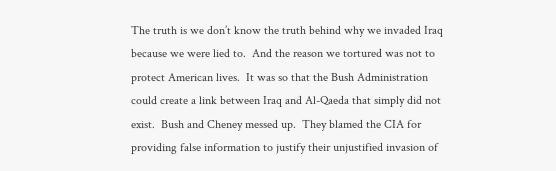The truth is we don’t know the truth behind why we invaded Iraq because we were lied to.  And the reason we tortured was not to protect American lives.  It was so that the Bush Administration could create a link between Iraq and Al-Qaeda that simply did not exist.  Bush and Cheney messed up.  They blamed the CIA for providing false information to justify their unjustified invasion of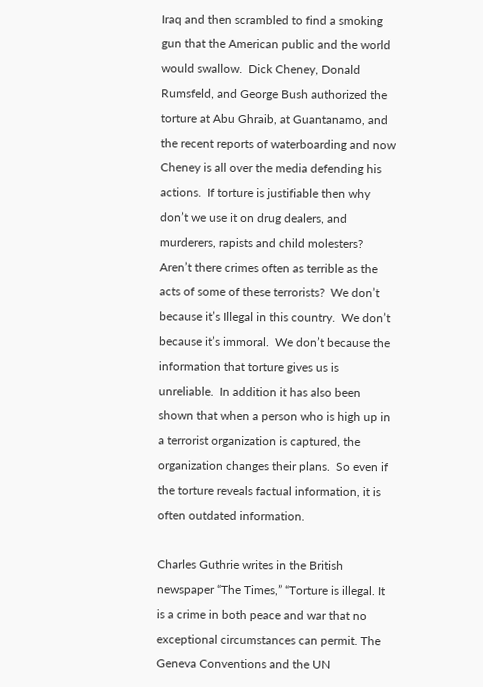Iraq and then scrambled to find a smoking gun that the American public and the world would swallow.  Dick Cheney, Donald Rumsfeld, and George Bush authorized the torture at Abu Ghraib, at Guantanamo, and the recent reports of waterboarding and now Cheney is all over the media defending his actions.  If torture is justifiable then why don’t we use it on drug dealers, and murderers, rapists and child molesters?  Aren’t there crimes often as terrible as the acts of some of these terrorists?  We don’t because it’s Illegal in this country.  We don’t because it’s immoral.  We don’t because the information that torture gives us is unreliable.  In addition it has also been shown that when a person who is high up in a terrorist organization is captured, the organization changes their plans.  So even if the torture reveals factual information, it is often outdated information.

Charles Guthrie writes in the British newspaper “The Times,” “Torture is illegal. It is a crime in both peace and war that no exceptional circumstances can permit. The Geneva Conventions and the UN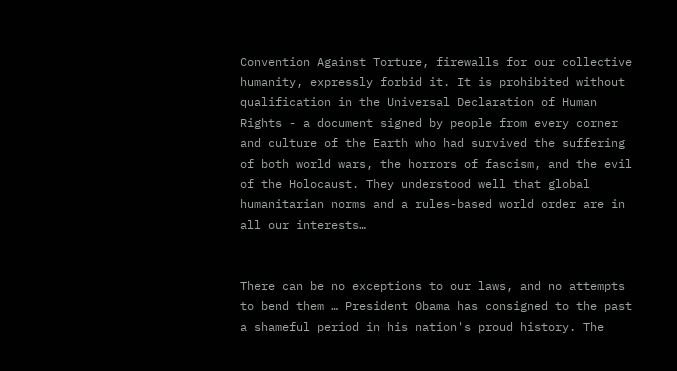Convention Against Torture, firewalls for our collective humanity, expressly forbid it. It is prohibited without qualification in the Universal Declaration of Human Rights - a document signed by people from every corner and culture of the Earth who had survived the suffering of both world wars, the horrors of fascism, and the evil of the Holocaust. They understood well that global humanitarian norms and a rules-based world order are in all our interests…


There can be no exceptions to our laws, and no attempts to bend them … President Obama has consigned to the past a shameful period in his nation's proud history. The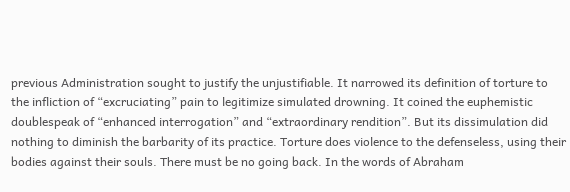previous Administration sought to justify the unjustifiable. It narrowed its definition of torture to the infliction of “excruciating” pain to legitimize simulated drowning. It coined the euphemistic doublespeak of “enhanced interrogation” and “extraordinary rendition”. But its dissimulation did nothing to diminish the barbarity of its practice. Torture does violence to the defenseless, using their bodies against their souls. There must be no going back. In the words of Abraham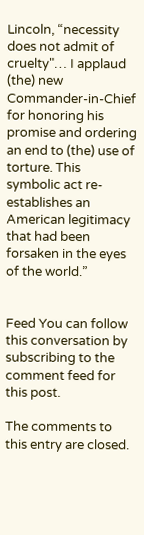Lincoln, “necessity does not admit of cruelty"… I applaud (the) new Commander-in-Chief for honoring his promise and ordering an end to (the) use of torture. This symbolic act re-establishes an American legitimacy that had been forsaken in the eyes of the world.”


Feed You can follow this conversation by subscribing to the comment feed for this post.

The comments to this entry are closed.